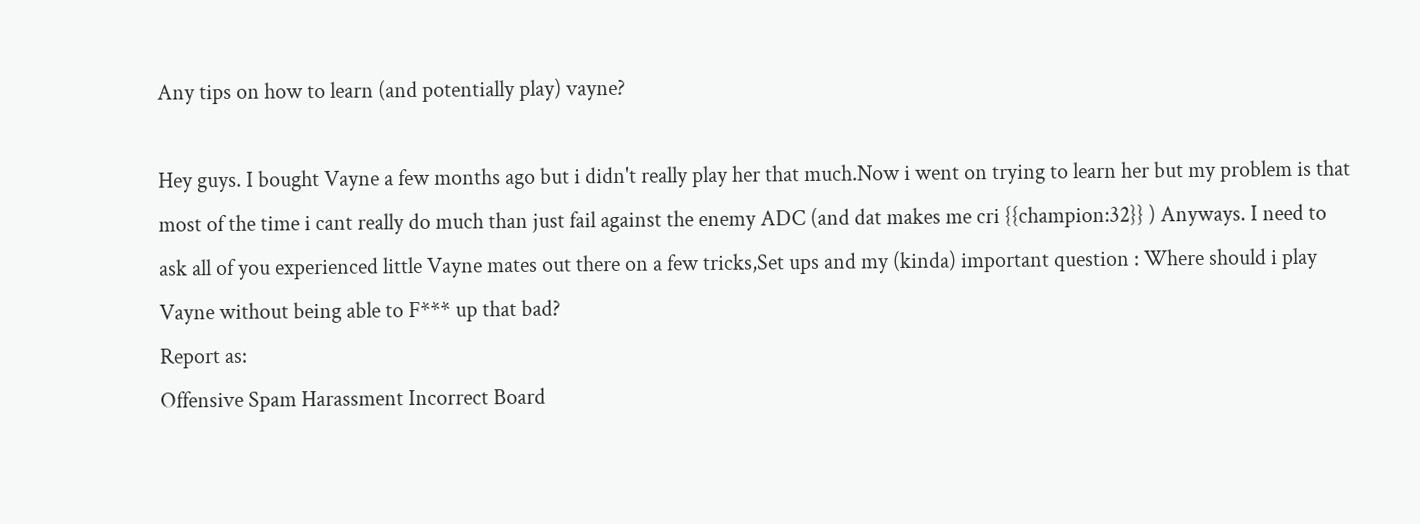Any tips on how to learn (and potentially play) vayne?

Hey guys. I bought Vayne a few months ago but i didn't really play her that much.Now i went on trying to learn her but my problem is that most of the time i cant really do much than just fail against the enemy ADC (and dat makes me cri {{champion:32}} ) Anyways. I need to ask all of you experienced little Vayne mates out there on a few tricks,Set ups and my (kinda) important question : Where should i play Vayne without being able to F*** up that bad?
Report as:
Offensive Spam Harassment Incorrect Board